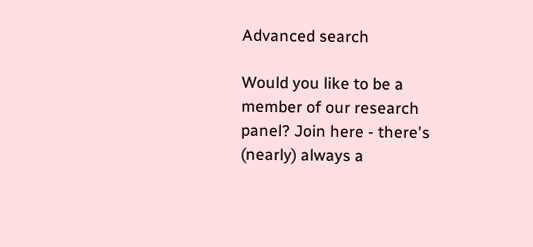Advanced search

Would you like to be a member of our research panel? Join here - there's (nearly) always a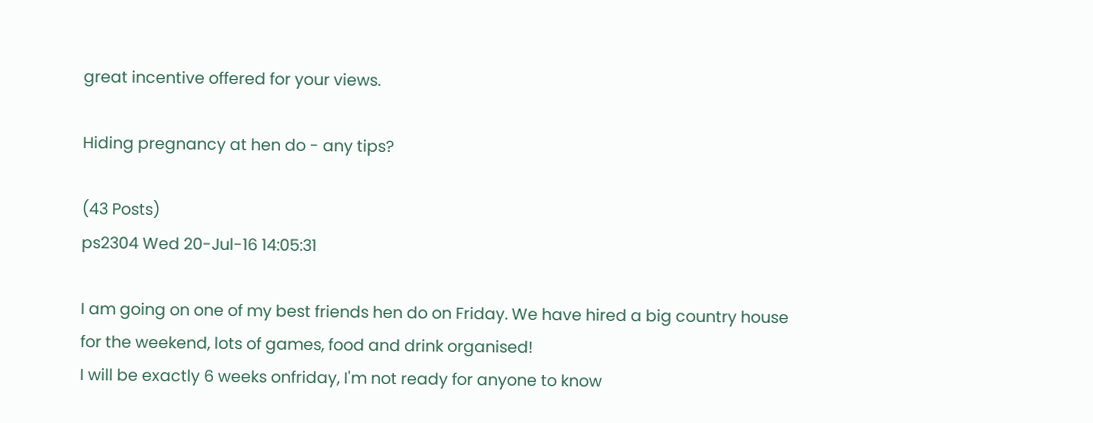great incentive offered for your views.

Hiding pregnancy at hen do - any tips?

(43 Posts)
ps2304 Wed 20-Jul-16 14:05:31

I am going on one of my best friends hen do on Friday. We have hired a big country house for the weekend, lots of games, food and drink organised!
I will be exactly 6 weeks onfriday, I'm not ready for anyone to know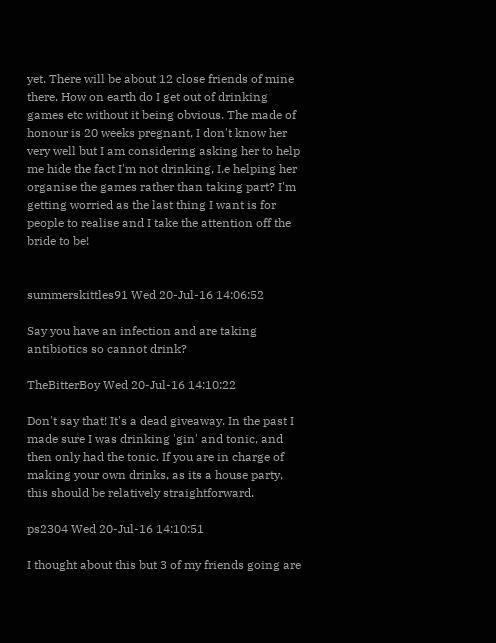yet. There will be about 12 close friends of mine there. How on earth do I get out of drinking games etc without it being obvious. The made of honour is 20 weeks pregnant, I don't know her very well but I am considering asking her to help me hide the fact I'm not drinking, I.e helping her organise the games rather than taking part? I'm getting worried as the last thing I want is for people to realise and I take the attention off the bride to be!


summerskittles91 Wed 20-Jul-16 14:06:52

Say you have an infection and are taking antibiotics so cannot drink?

TheBitterBoy Wed 20-Jul-16 14:10:22

Don't say that! It's a dead giveaway. In the past I made sure I was drinking 'gin' and tonic, and then only had the tonic. If you are in charge of making your own drinks, as its a house party, this should be relatively straightforward.

ps2304 Wed 20-Jul-16 14:10:51

I thought about this but 3 of my friends going are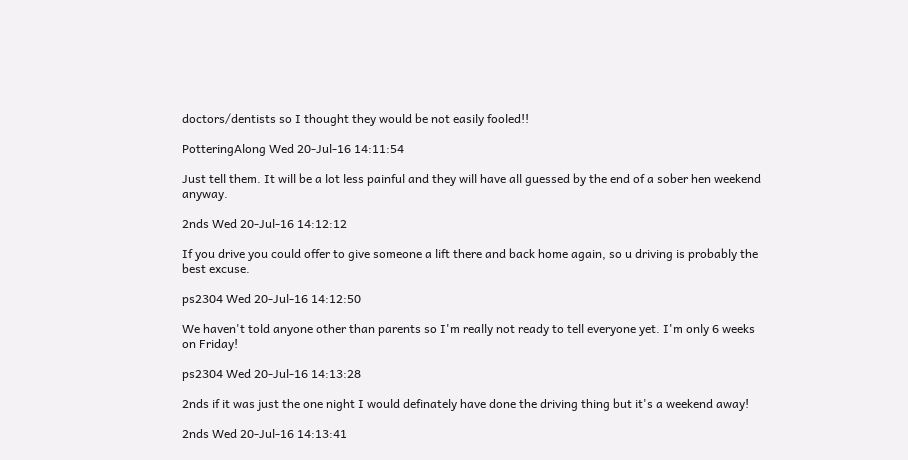doctors/dentists so I thought they would be not easily fooled!!

PotteringAlong Wed 20-Jul-16 14:11:54

Just tell them. It will be a lot less painful and they will have all guessed by the end of a sober hen weekend anyway.

2nds Wed 20-Jul-16 14:12:12

If you drive you could offer to give someone a lift there and back home again, so u driving is probably the best excuse.

ps2304 Wed 20-Jul-16 14:12:50

We haven't told anyone other than parents so I'm really not ready to tell everyone yet. I'm only 6 weeks on Friday!

ps2304 Wed 20-Jul-16 14:13:28

2nds if it was just the one night I would definately have done the driving thing but it's a weekend away!

2nds Wed 20-Jul-16 14:13:41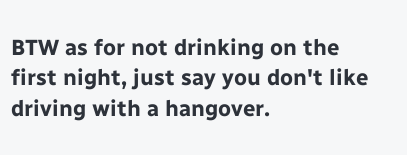BTW as for not drinking on the first night, just say you don't like driving with a hangover.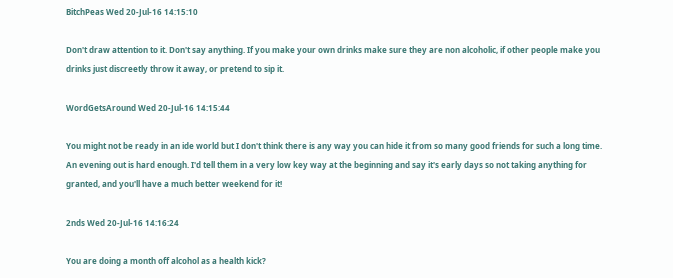BitchPeas Wed 20-Jul-16 14:15:10

Don't draw attention to it. Don't say anything. If you make your own drinks make sure they are non alcoholic, if other people make you drinks just discreetly throw it away, or pretend to sip it.

WordGetsAround Wed 20-Jul-16 14:15:44

You might not be ready in an ide world but I don't think there is any way you can hide it from so many good friends for such a long time. An evening out is hard enough. I'd tell them in a very low key way at the beginning and say it's early days so not taking anything for granted, and you'll have a much better weekend for it!

2nds Wed 20-Jul-16 14:16:24

You are doing a month off alcohol as a health kick?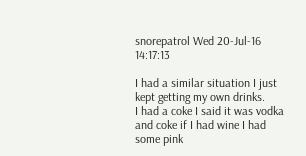snorepatrol Wed 20-Jul-16 14:17:13

I had a similar situation I just kept getting my own drinks.
I had a coke I said it was vodka and coke if I had wine I had some pink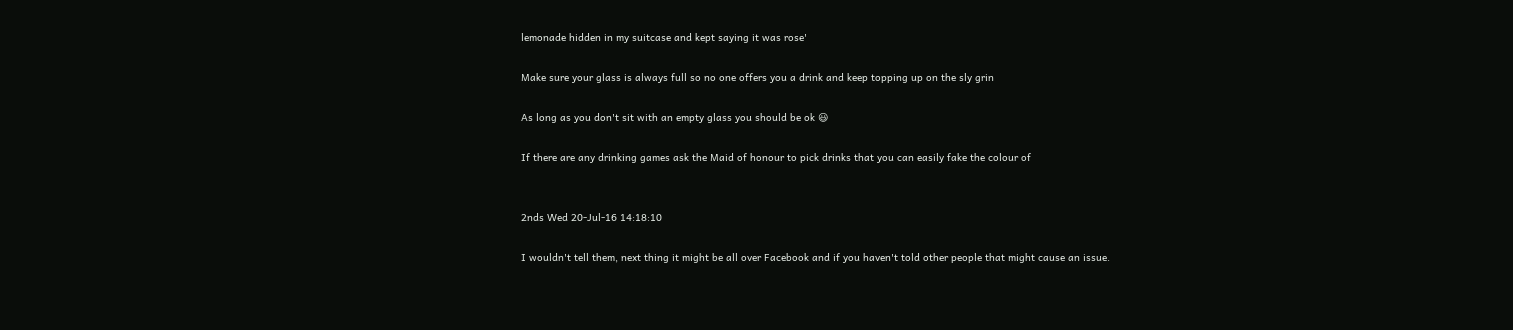lemonade hidden in my suitcase and kept saying it was rose'

Make sure your glass is always full so no one offers you a drink and keep topping up on the sly grin

As long as you don't sit with an empty glass you should be ok 😃

If there are any drinking games ask the Maid of honour to pick drinks that you can easily fake the colour of


2nds Wed 20-Jul-16 14:18:10

I wouldn't tell them, next thing it might be all over Facebook and if you haven't told other people that might cause an issue.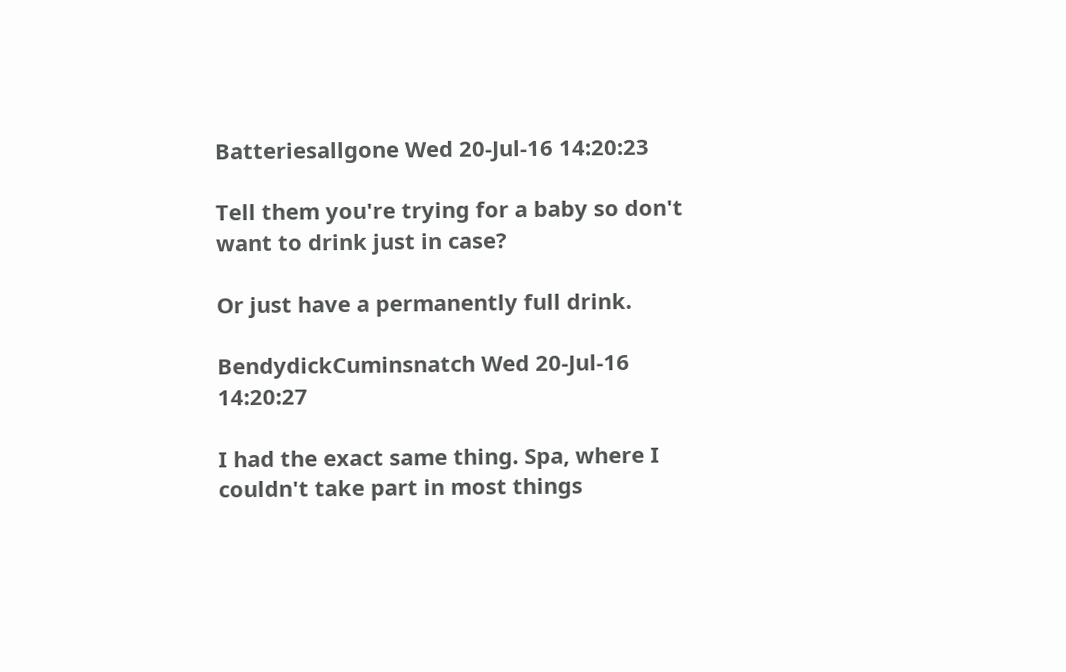Batteriesallgone Wed 20-Jul-16 14:20:23

Tell them you're trying for a baby so don't want to drink just in case?

Or just have a permanently full drink.

BendydickCuminsnatch Wed 20-Jul-16 14:20:27

I had the exact same thing. Spa, where I couldn't take part in most things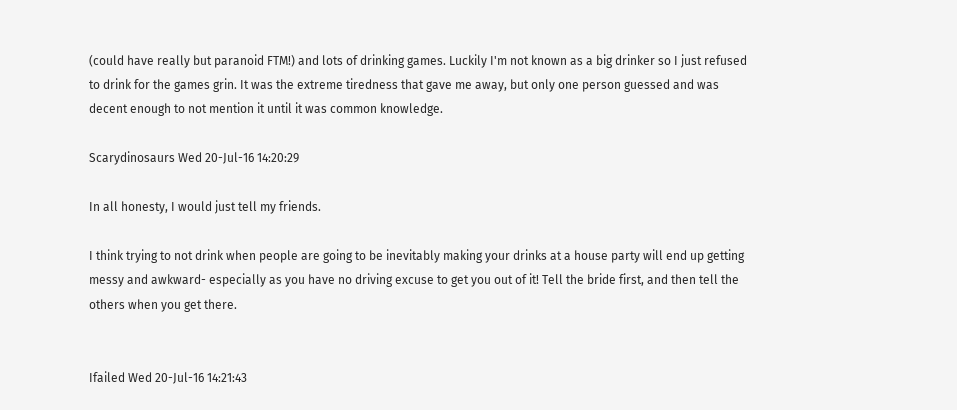(could have really but paranoid FTM!) and lots of drinking games. Luckily I'm not known as a big drinker so I just refused to drink for the games grin. It was the extreme tiredness that gave me away, but only one person guessed and was decent enough to not mention it until it was common knowledge.

Scarydinosaurs Wed 20-Jul-16 14:20:29

In all honesty, I would just tell my friends.

I think trying to not drink when people are going to be inevitably making your drinks at a house party will end up getting messy and awkward- especially as you have no driving excuse to get you out of it! Tell the bride first, and then tell the others when you get there.


Ifailed Wed 20-Jul-16 14:21:43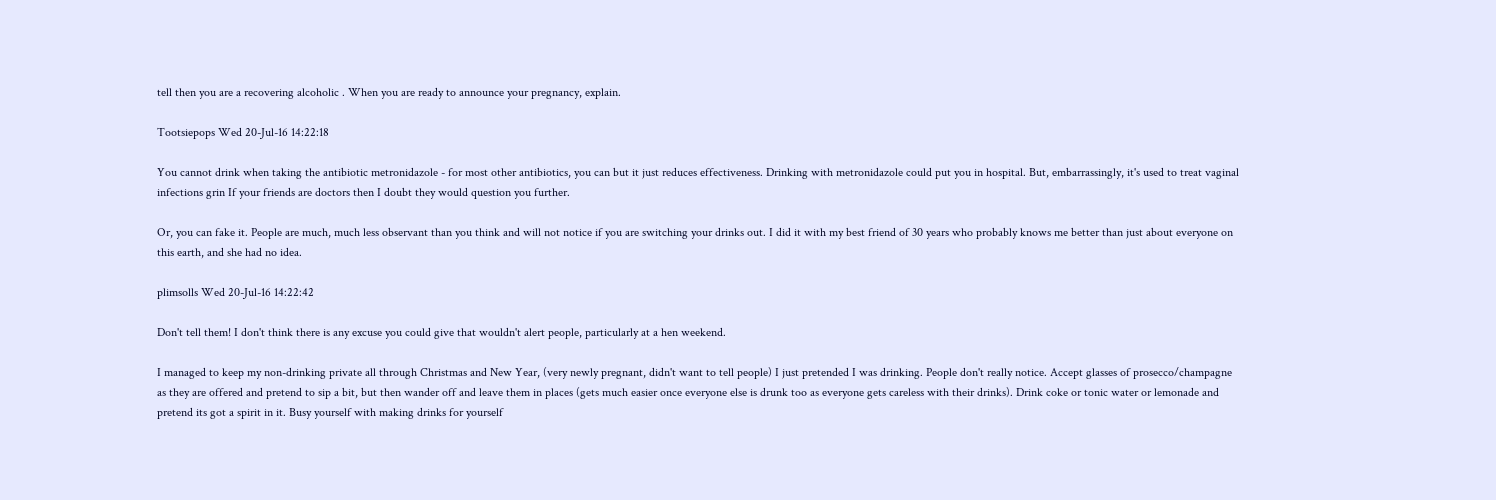tell then you are a recovering alcoholic . When you are ready to announce your pregnancy, explain.

Tootsiepops Wed 20-Jul-16 14:22:18

You cannot drink when taking the antibiotic metronidazole - for most other antibiotics, you can but it just reduces effectiveness. Drinking with metronidazole could put you in hospital. But, embarrassingly, it's used to treat vaginal infections grin If your friends are doctors then I doubt they would question you further.

Or, you can fake it. People are much, much less observant than you think and will not notice if you are switching your drinks out. I did it with my best friend of 30 years who probably knows me better than just about everyone on this earth, and she had no idea.

plimsolls Wed 20-Jul-16 14:22:42

Don't tell them! I don't think there is any excuse you could give that wouldn't alert people, particularly at a hen weekend.

I managed to keep my non-drinking private all through Christmas and New Year, (very newly pregnant, didn't want to tell people) I just pretended I was drinking. People don't really notice. Accept glasses of prosecco/champagne as they are offered and pretend to sip a bit, but then wander off and leave them in places (gets much easier once everyone else is drunk too as everyone gets careless with their drinks). Drink coke or tonic water or lemonade and pretend its got a spirit in it. Busy yourself with making drinks for yourself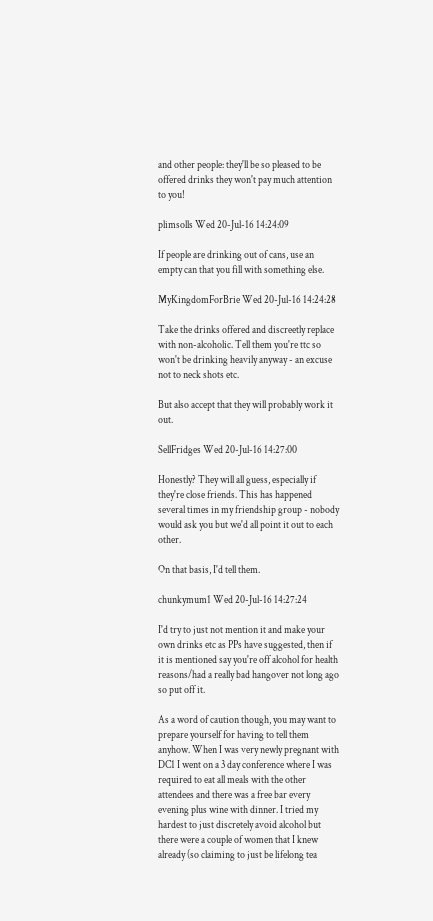and other people: they'll be so pleased to be offered drinks they won't pay much attention to you!

plimsolls Wed 20-Jul-16 14:24:09

If people are drinking out of cans, use an empty can that you fill with something else.

MyKingdomForBrie Wed 20-Jul-16 14:24:28

Take the drinks offered and discreetly replace with non-alcoholic. Tell them you're ttc so won't be drinking heavily anyway - an excuse not to neck shots etc.

But also accept that they will probably work it out.

SellFridges Wed 20-Jul-16 14:27:00

Honestly? They will all guess, especially if they're close friends. This has happened several times in my friendship group - nobody would ask you but we'd all point it out to each other.

On that basis, I'd tell them.

chunkymum1 Wed 20-Jul-16 14:27:24

I'd try to just not mention it and make your own drinks etc as PPs have suggested, then if it is mentioned say you're off alcohol for health reasons/had a really bad hangover not long ago so put off it.

As a word of caution though, you may want to prepare yourself for having to tell them anyhow. When I was very newly pregnant with DC1 I went on a 3 day conference where I was required to eat all meals with the other attendees and there was a free bar every evening plus wine with dinner. I tried my hardest to just discretely avoid alcohol but there were a couple of women that I knew already (so claiming to just be lifelong tea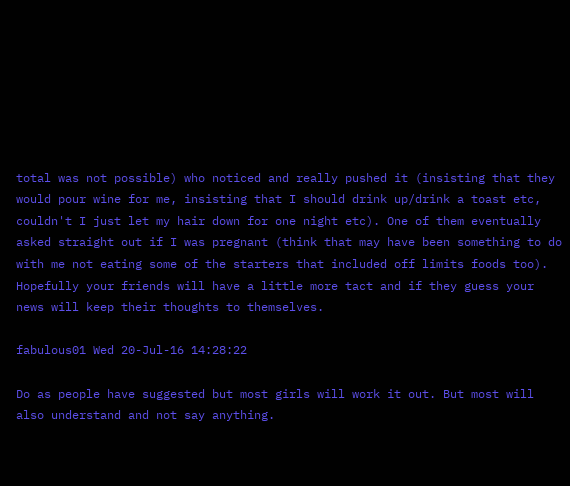total was not possible) who noticed and really pushed it (insisting that they would pour wine for me, insisting that I should drink up/drink a toast etc, couldn't I just let my hair down for one night etc). One of them eventually asked straight out if I was pregnant (think that may have been something to do with me not eating some of the starters that included off limits foods too). Hopefully your friends will have a little more tact and if they guess your news will keep their thoughts to themselves.

fabulous01 Wed 20-Jul-16 14:28:22

Do as people have suggested but most girls will work it out. But most will also understand and not say anything.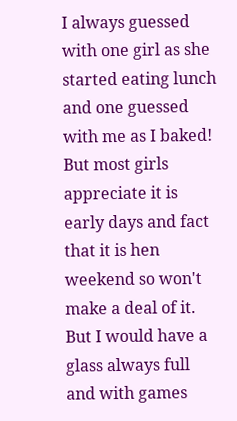I always guessed with one girl as she started eating lunch and one guessed with me as I baked! But most girls appreciate it is early days and fact that it is hen weekend so won't make a deal of it.
But I would have a glass always full and with games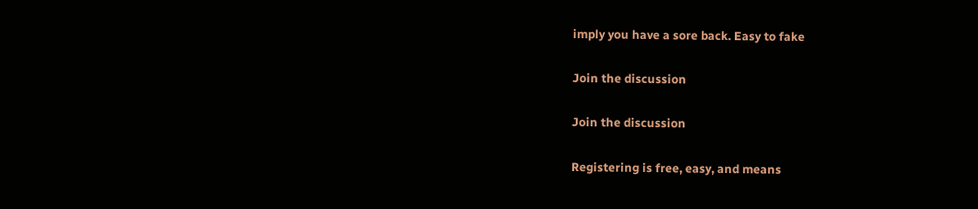imply you have a sore back. Easy to fake

Join the discussion

Join the discussion

Registering is free, easy, and means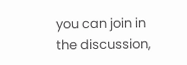you can join in the discussion,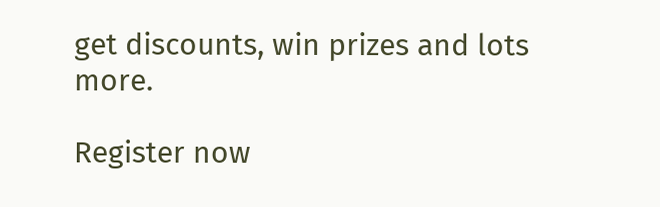get discounts, win prizes and lots more.

Register now